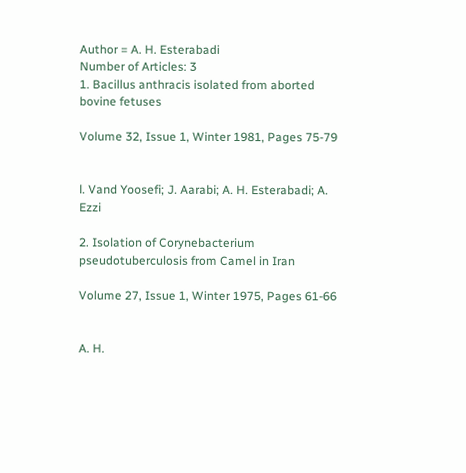Author = A. H. Esterabadi
Number of Articles: 3
1. Bacillus anthracis isolated from aborted bovine fetuses

Volume 32, Issue 1, Winter 1981, Pages 75-79


l. Vand Yoosefi; J. Aarabi; A. H. Esterabadi; A. Ezzi

2. Isolation of Corynebacterium pseudotuberculosis from Camel in Iran

Volume 27, Issue 1, Winter 1975, Pages 61-66


A. H.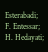Esterabadi; F. Entessar; H. Hedayati;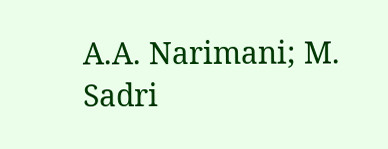A.A. Narimani; M. Sadri